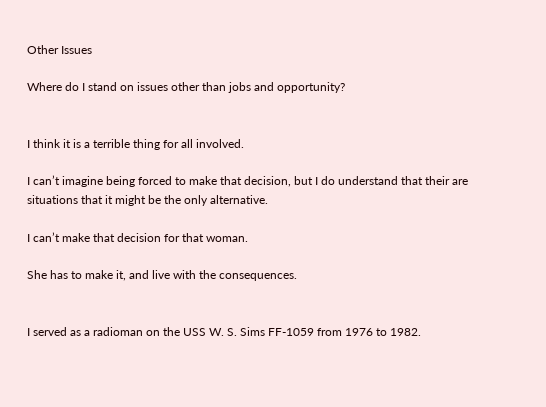Other Issues

Where do I stand on issues other than jobs and opportunity?


I think it is a terrible thing for all involved.

I can’t imagine being forced to make that decision, but I do understand that their are situations that it might be the only alternative.

I can’t make that decision for that woman.

She has to make it, and live with the consequences.


I served as a radioman on the USS W. S. Sims FF-1059 from 1976 to 1982.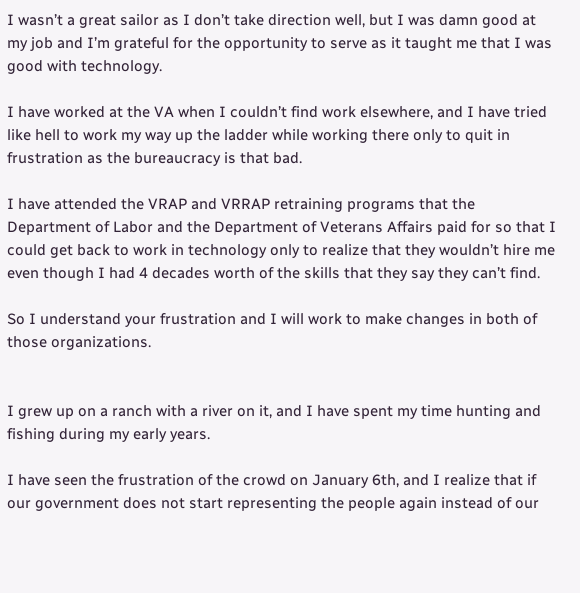I wasn’t a great sailor as I don’t take direction well, but I was damn good at my job and I’m grateful for the opportunity to serve as it taught me that I was good with technology.

I have worked at the VA when I couldn’t find work elsewhere, and I have tried like hell to work my way up the ladder while working there only to quit in frustration as the bureaucracy is that bad.

I have attended the VRAP and VRRAP retraining programs that the Department of Labor and the Department of Veterans Affairs paid for so that I could get back to work in technology only to realize that they wouldn’t hire me even though I had 4 decades worth of the skills that they say they can’t find.

So I understand your frustration and I will work to make changes in both of those organizations.


I grew up on a ranch with a river on it, and I have spent my time hunting and fishing during my early years.

I have seen the frustration of the crowd on January 6th, and I realize that if our government does not start representing the people again instead of our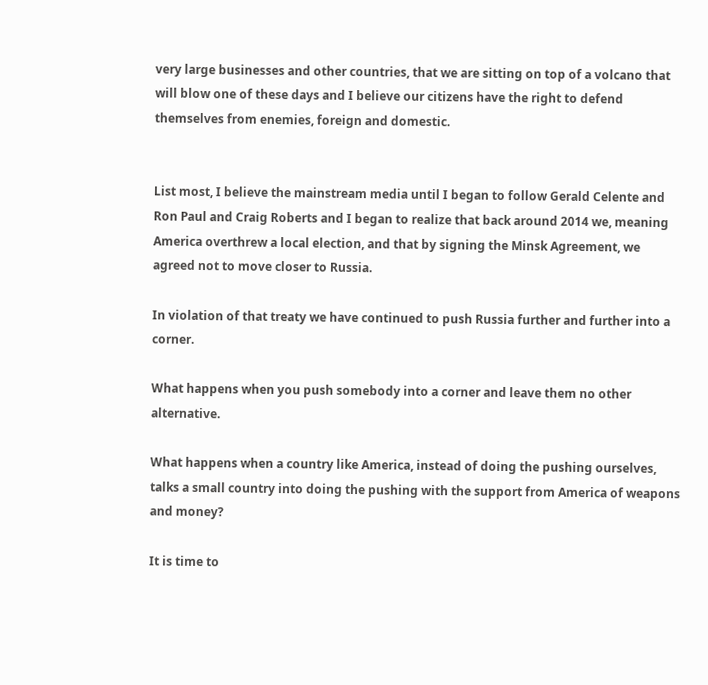very large businesses and other countries, that we are sitting on top of a volcano that will blow one of these days and I believe our citizens have the right to defend themselves from enemies, foreign and domestic.


List most, I believe the mainstream media until I began to follow Gerald Celente and Ron Paul and Craig Roberts and I began to realize that back around 2014 we, meaning America overthrew a local election, and that by signing the Minsk Agreement, we agreed not to move closer to Russia.

In violation of that treaty we have continued to push Russia further and further into a corner.

What happens when you push somebody into a corner and leave them no other alternative.

What happens when a country like America, instead of doing the pushing ourselves, talks a small country into doing the pushing with the support from America of weapons and money?

It is time to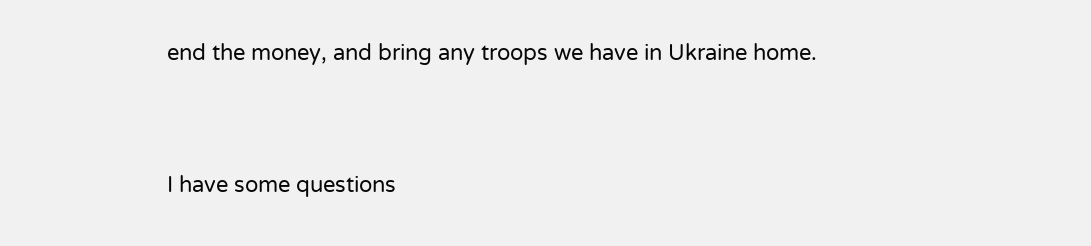end the money, and bring any troops we have in Ukraine home.


I have some questions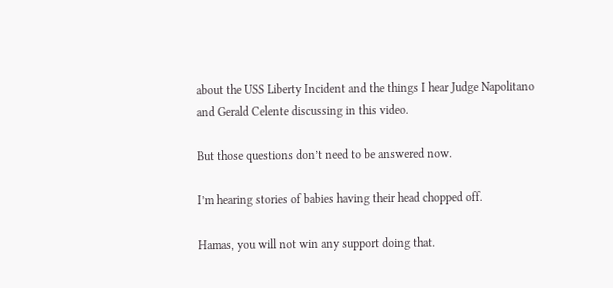about the USS Liberty Incident and the things I hear Judge Napolitano and Gerald Celente discussing in this video.

But those questions don’t need to be answered now.

I’m hearing stories of babies having their head chopped off.

Hamas, you will not win any support doing that.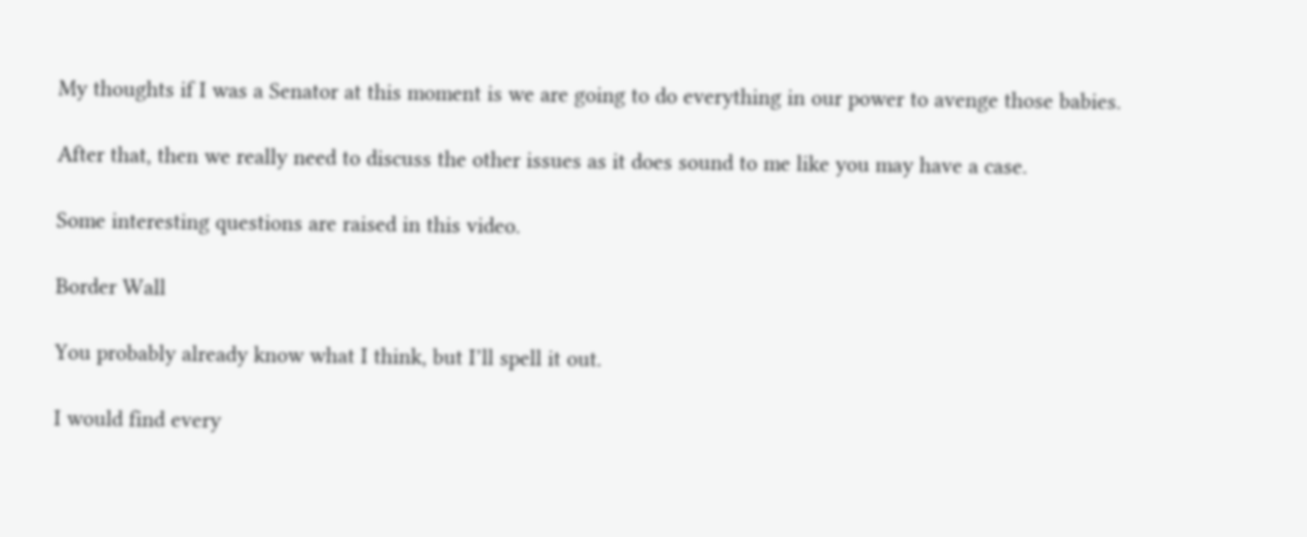My thoughts if I was a Senator at this moment is we are going to do everything in our power to avenge those babies.

After that, then we really need to discuss the other issues as it does sound to me like you may have a case.

Some interesting questions are raised in this video.

Border Wall

You probably already know what I think, but I’ll spell it out.

I would find every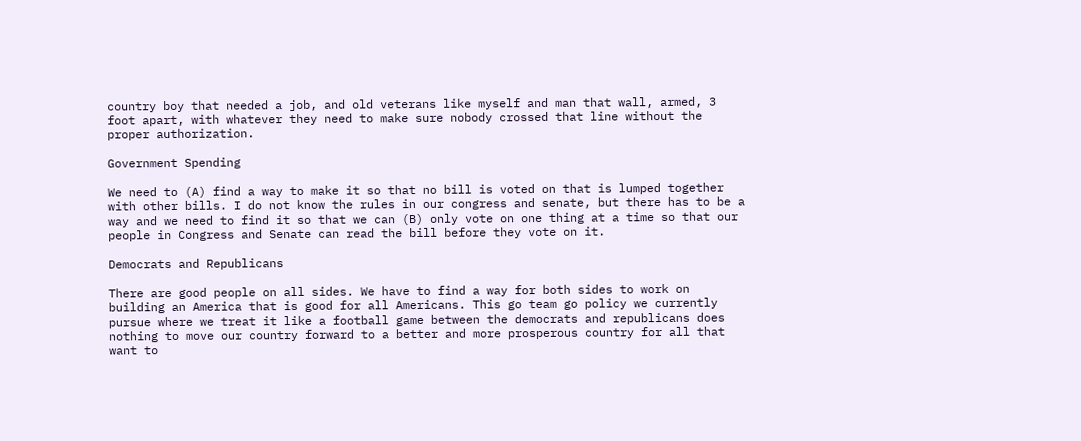country boy that needed a job, and old veterans like myself and man that wall, armed, 3 foot apart, with whatever they need to make sure nobody crossed that line without the proper authorization.

Government Spending

We need to (A) find a way to make it so that no bill is voted on that is lumped together with other bills. I do not know the rules in our congress and senate, but there has to be a way and we need to find it so that we can (B) only vote on one thing at a time so that our people in Congress and Senate can read the bill before they vote on it.

Democrats and Republicans

There are good people on all sides. We have to find a way for both sides to work on building an America that is good for all Americans. This go team go policy we currently pursue where we treat it like a football game between the democrats and republicans does nothing to move our country forward to a better and more prosperous country for all that want to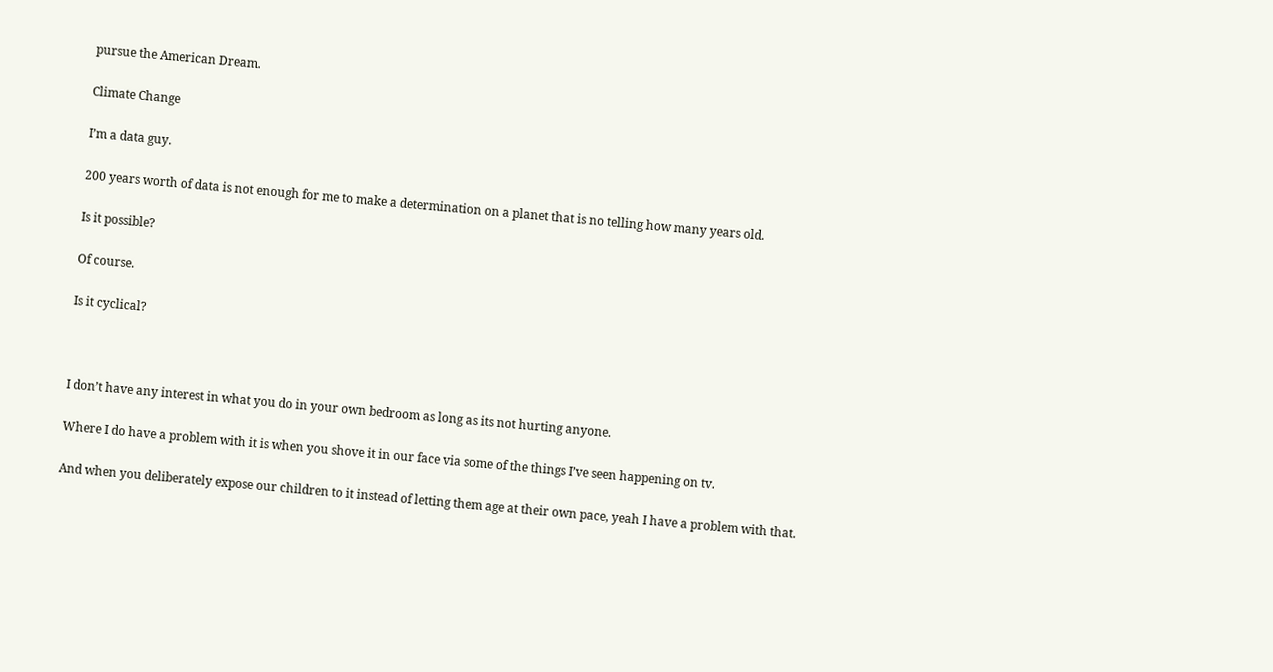pursue the American Dream.

Climate Change

I’m a data guy.

200 years worth of data is not enough for me to make a determination on a planet that is no telling how many years old.

Is it possible?

Of course.

Is it cyclical?



I don’t have any interest in what you do in your own bedroom as long as its not hurting anyone.

Where I do have a problem with it is when you shove it in our face via some of the things I’ve seen happening on tv.

And when you deliberately expose our children to it instead of letting them age at their own pace, yeah I have a problem with that.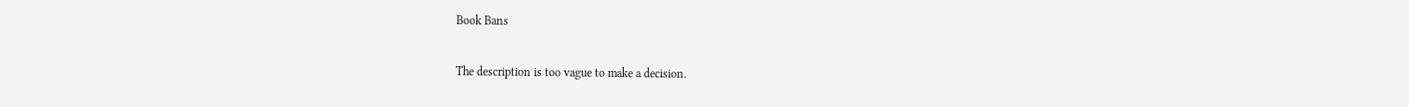Book Bans

The description is too vague to make a decision.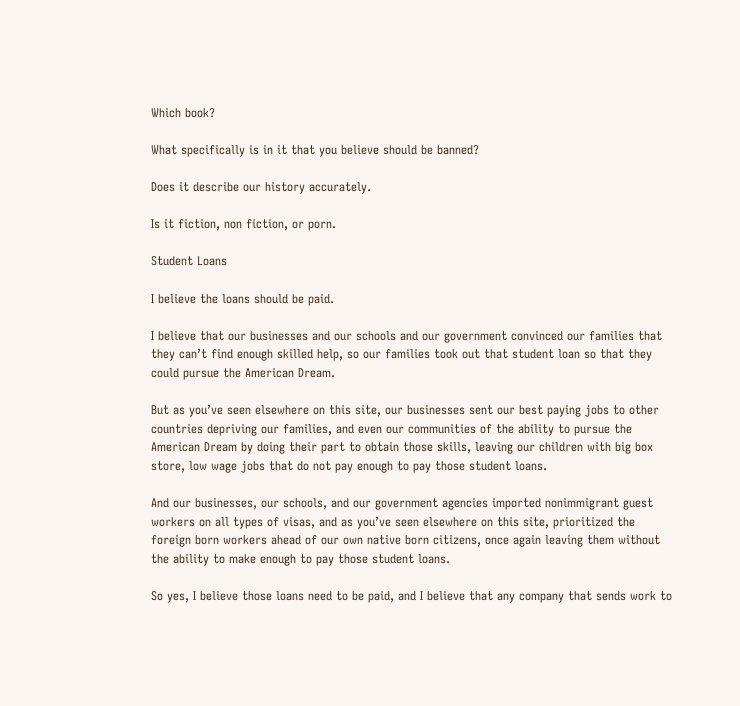Which book?

What specifically is in it that you believe should be banned?

Does it describe our history accurately.

Is it fiction, non fiction, or porn.

Student Loans

I believe the loans should be paid.

I believe that our businesses and our schools and our government convinced our families that they can’t find enough skilled help, so our families took out that student loan so that they could pursue the American Dream.

But as you’ve seen elsewhere on this site, our businesses sent our best paying jobs to other countries depriving our families, and even our communities of the ability to pursue the American Dream by doing their part to obtain those skills, leaving our children with big box store, low wage jobs that do not pay enough to pay those student loans.

And our businesses, our schools, and our government agencies imported nonimmigrant guest workers on all types of visas, and as you’ve seen elsewhere on this site, prioritized the foreign born workers ahead of our own native born citizens, once again leaving them without the ability to make enough to pay those student loans.

So yes, I believe those loans need to be paid, and I believe that any company that sends work to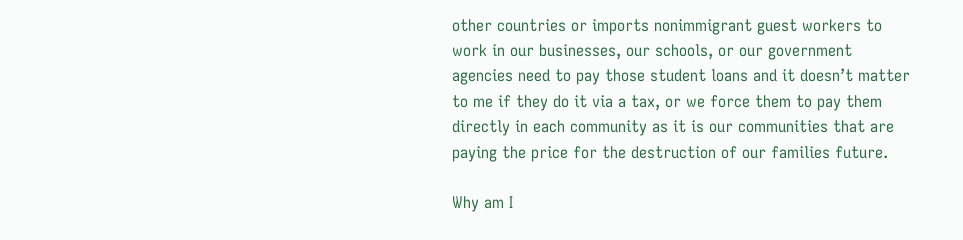other countries or imports nonimmigrant guest workers to work in our businesses, our schools, or our government agencies need to pay those student loans and it doesn’t matter to me if they do it via a tax, or we force them to pay them directly in each community as it is our communities that are paying the price for the destruction of our families future.

Why am I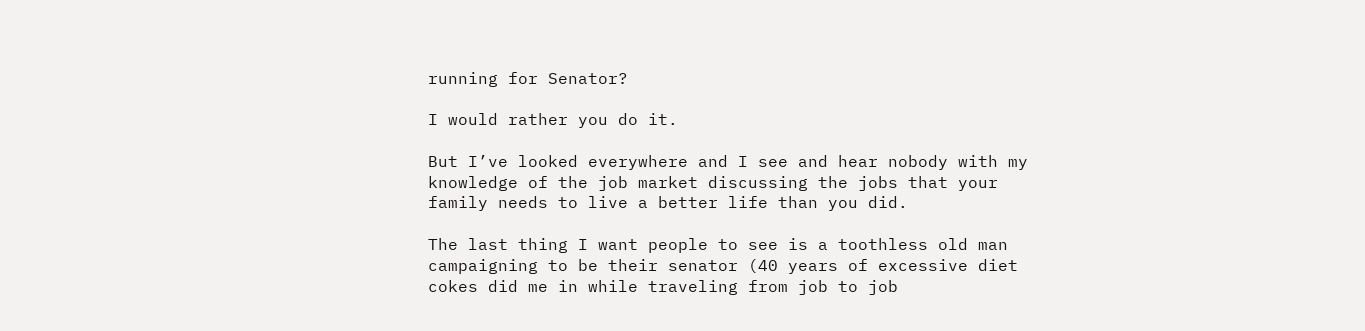running for Senator?

I would rather you do it.

But I’ve looked everywhere and I see and hear nobody with my knowledge of the job market discussing the jobs that your family needs to live a better life than you did.

The last thing I want people to see is a toothless old man campaigning to be their senator (40 years of excessive diet cokes did me in while traveling from job to job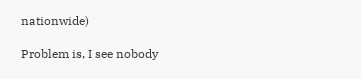nationwide)

Problem is, I see nobody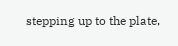stepping up to the plate,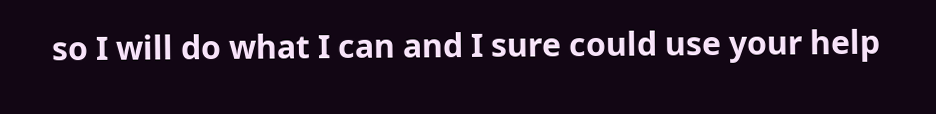so I will do what I can and I sure could use your help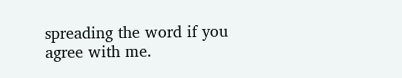spreading the word if you agree with me.